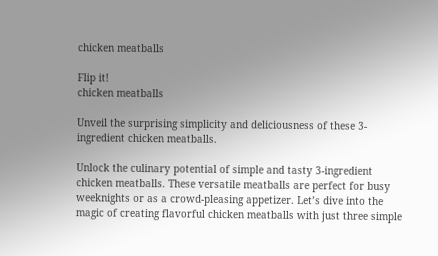chicken meatballs

Flip it!
chicken meatballs

Unveil the surprising simplicity and deliciousness of these 3-ingredient chicken meatballs.

Unlock the culinary potential of simple and tasty 3-ingredient chicken meatballs. These versatile meatballs are perfect for busy weeknights or as a crowd-pleasing appetizer. Let’s dive into the magic of creating flavorful chicken meatballs with just three simple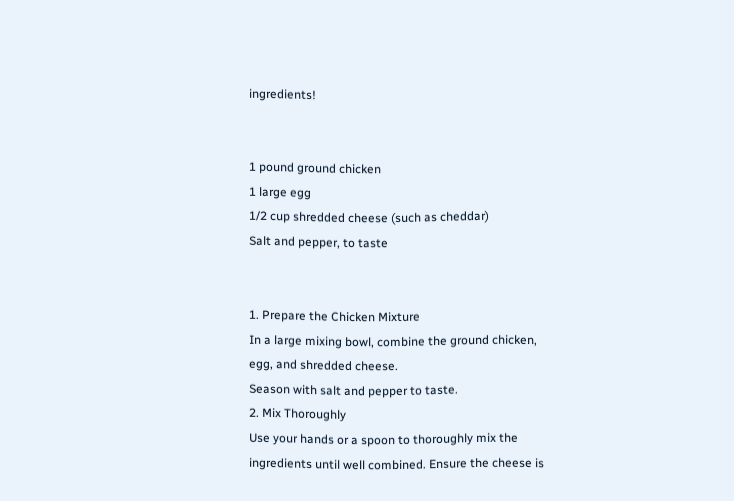ingredients!


1 pound ground chicken
1 large egg
1/2 cup shredded cheese (such as cheddar)
Salt and pepper, to taste


1. Prepare the Chicken Mixture
In a large mixing bowl, combine the ground chicken, egg, and shredded cheese.
Season with salt and pepper to taste.
2. Mix Thoroughly
Use your hands or a spoon to thoroughly mix the ingredients until well combined. Ensure the cheese is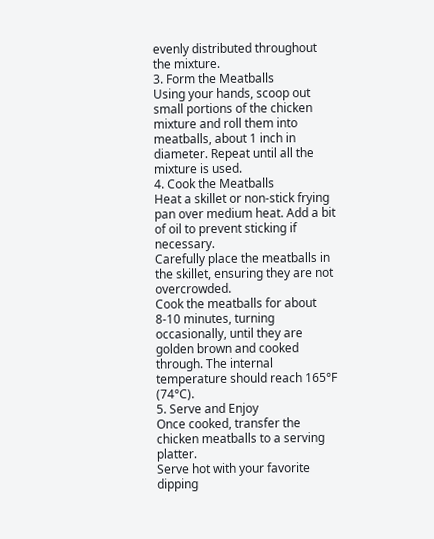evenly distributed throughout the mixture.
3. Form the Meatballs
Using your hands, scoop out small portions of the chicken mixture and roll them into meatballs, about 1 inch in diameter. Repeat until all the mixture is used.
4. Cook the Meatballs
Heat a skillet or non-stick frying pan over medium heat. Add a bit of oil to prevent sticking if necessary.
Carefully place the meatballs in the skillet, ensuring they are not overcrowded.
Cook the meatballs for about 8-10 minutes, turning occasionally, until they are golden brown and cooked through. The internal temperature should reach 165°F (74°C).
5. Serve and Enjoy
Once cooked, transfer the chicken meatballs to a serving platter.
Serve hot with your favorite dipping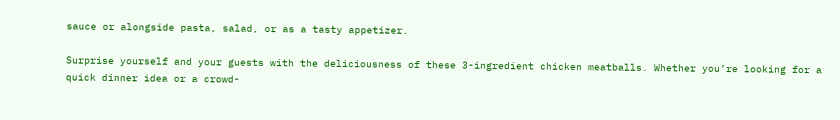sauce or alongside pasta, salad, or as a tasty appetizer.

Surprise yourself and your guests with the deliciousness of these 3-ingredient chicken meatballs. Whether you’re looking for a quick dinner idea or a crowd-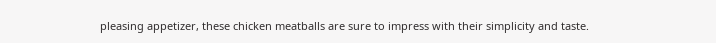pleasing appetizer, these chicken meatballs are sure to impress with their simplicity and taste.